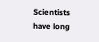Scientists have long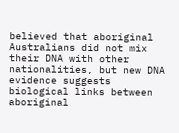believed that aboriginal Australians did not mix their DNA with other nationalities, but new DNA evidence suggests biological links between aboriginal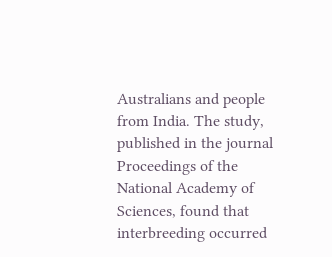Australians and people from India. The study, published in the journal Proceedings of the National Academy of Sciences, found that interbreeding occurred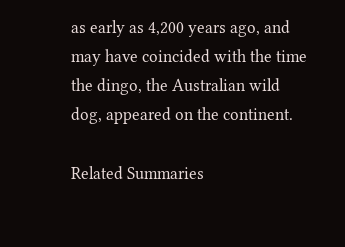as early as 4,200 years ago, and may have coincided with the time the dingo, the Australian wild dog, appeared on the continent.

Related Summaries